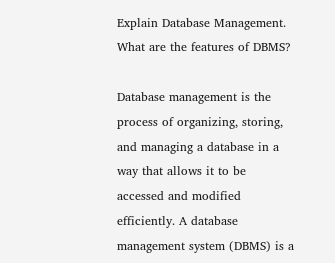Explain Database Management. What are the features of DBMS?

Database management is the process of organizing, storing, and managing a database in a way that allows it to be accessed and modified efficiently. A database management system (DBMS) is a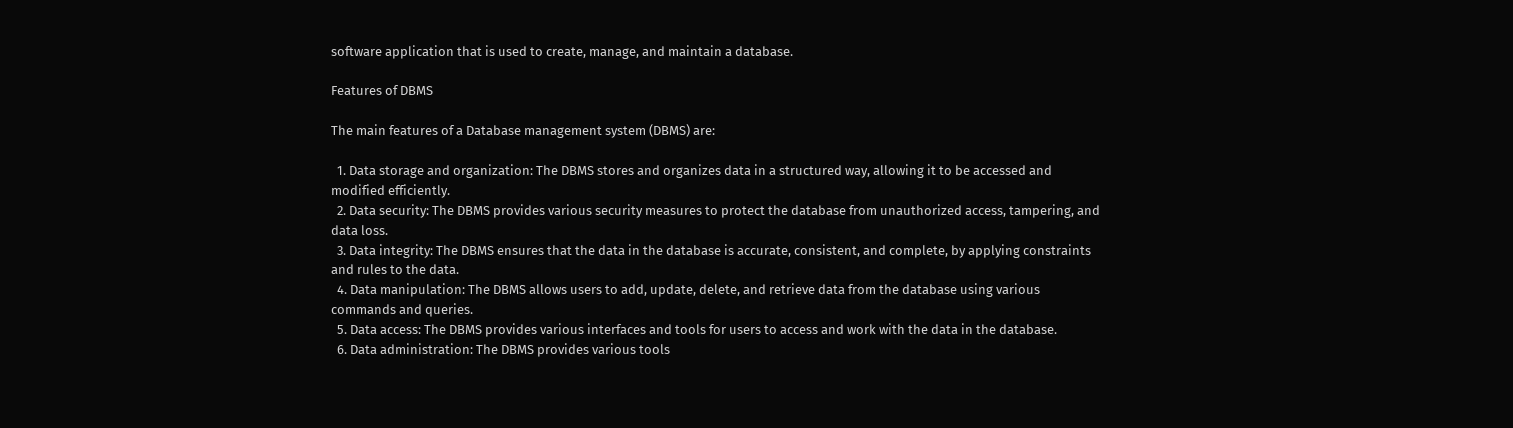software application that is used to create, manage, and maintain a database.

Features of DBMS

The main features of a Database management system (DBMS) are:

  1. Data storage and organization: The DBMS stores and organizes data in a structured way, allowing it to be accessed and modified efficiently.
  2. Data security: The DBMS provides various security measures to protect the database from unauthorized access, tampering, and data loss.
  3. Data integrity: The DBMS ensures that the data in the database is accurate, consistent, and complete, by applying constraints and rules to the data.
  4. Data manipulation: The DBMS allows users to add, update, delete, and retrieve data from the database using various commands and queries.
  5. Data access: The DBMS provides various interfaces and tools for users to access and work with the data in the database.
  6. Data administration: The DBMS provides various tools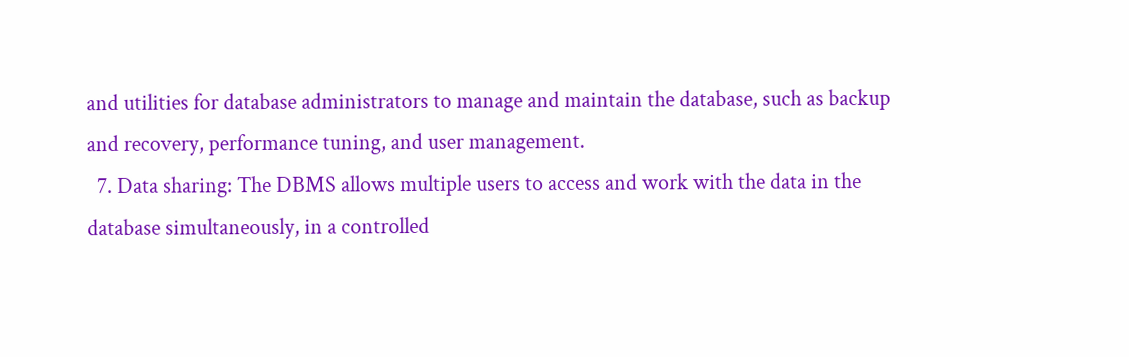and utilities for database administrators to manage and maintain the database, such as backup and recovery, performance tuning, and user management.
  7. Data sharing: The DBMS allows multiple users to access and work with the data in the database simultaneously, in a controlled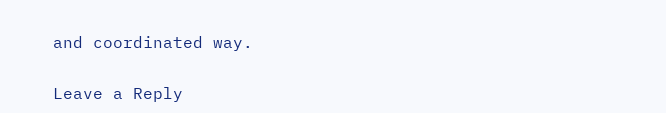and coordinated way.

Leave a Reply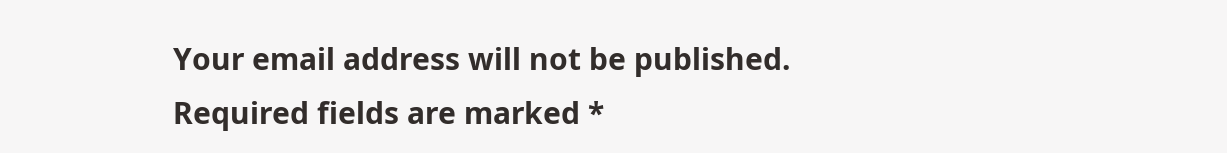Your email address will not be published. Required fields are marked *